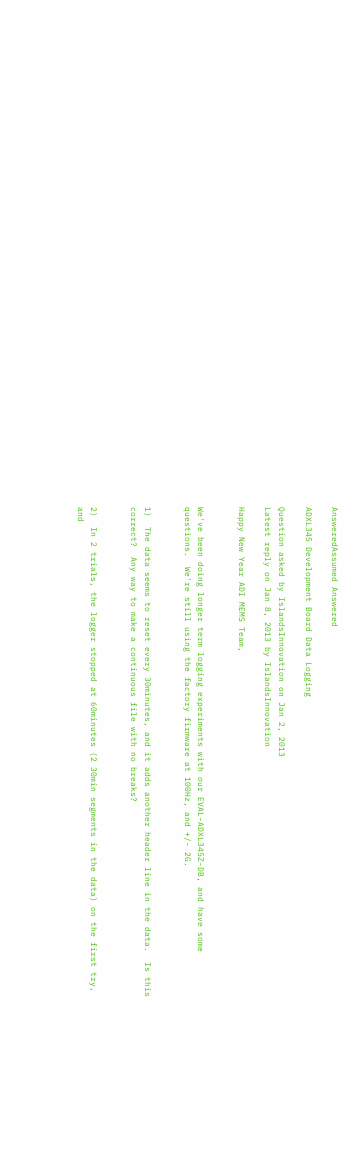AnsweredAssumed Answered

ADXL345 Development Board Data Logging

Question asked by IslandsInnovation on Jan 2, 2013
Latest reply on Jan 8, 2013 by IslandsInnovation

Happy New Year ADI MEMS Team,


We've been doing longer term logging experiments with our EVAL-ADXL345Z-DB, and have some questions.  We're still using the factory firmware at 100Hz, and +/- 2G.


1)  The data seems to reset every 30minutes, and it adds another header line in the data.  Is this correct?  Any way to make a continuous file with no breaks?


2)  In 2 trials, the logger stopped at 60minutes (2 30min segments in the data) on the first try, and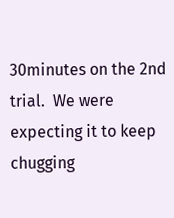30minutes on the 2nd trial.  We were expecting it to keep chugging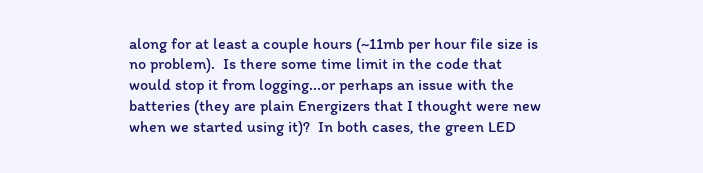along for at least a couple hours (~11mb per hour file size is no problem).  Is there some time limit in the code that would stop it from logging...or perhaps an issue with the batteries (they are plain Energizers that I thought were new when we started using it)?  In both cases, the green LED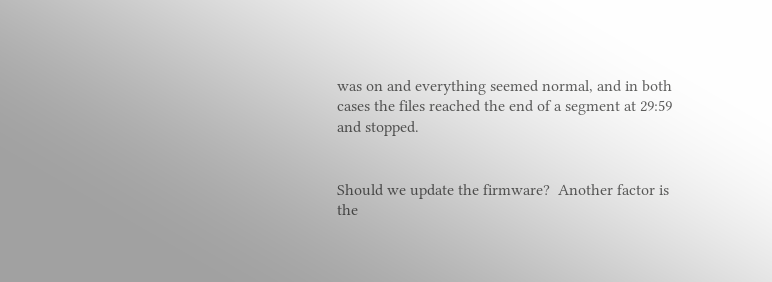was on and everything seemed normal, and in both cases the files reached the end of a segment at 29:59 and stopped.


Should we update the firmware?  Another factor is the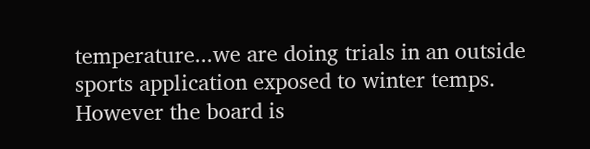temperature...we are doing trials in an outside sports application exposed to winter temps.  However the board is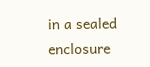in a sealed enclosure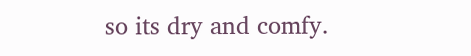so its dry and comfy.